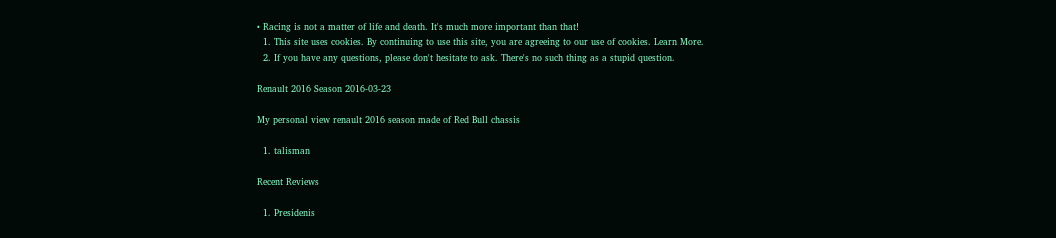• Racing is not a matter of life and death. It's much more important than that!
  1. This site uses cookies. By continuing to use this site, you are agreeing to our use of cookies. Learn More.
  2. If you have any questions, please don't hesitate to ask. There's no such thing as a stupid question.

Renault 2016 Season 2016-03-23

My personal view renault 2016 season made of Red Bull chassis

  1. talisman

Recent Reviews

  1. Presidenis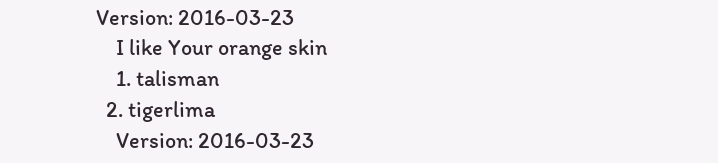Version: 2016-03-23
    I like Your orange skin
    1. talisman
  2. tigerlima
    Version: 2016-03-23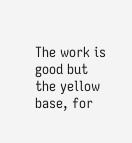The work is good but the yellow base, for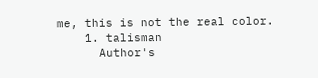me, this is not the real color.
    1. talisman
      Author's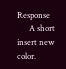Response
      A short insert new color.